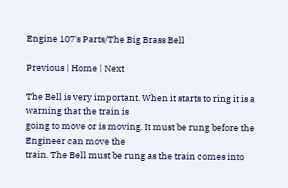Engine 107's Parts/The Big Brass Bell

Previous | Home | Next

The Bell is very important. When it starts to ring it is a warning that the train is
going to move or is moving. It must be rung before the Engineer can move the
train. The Bell must be rung as the train comes into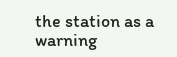the station as a warning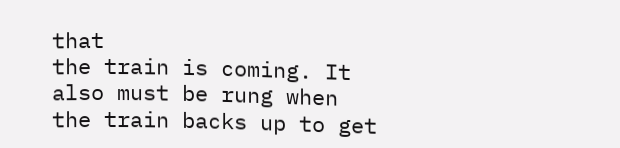that
the train is coming. It also must be rung when the train backs up to get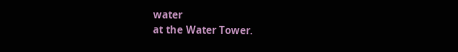water
at the Water Tower.